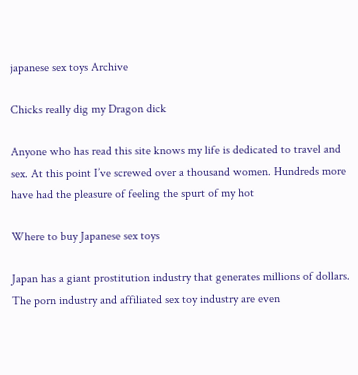japanese sex toys Archive

Chicks really dig my Dragon dick

Anyone who has read this site knows my life is dedicated to travel and sex. At this point I’ve screwed over a thousand women. Hundreds more have had the pleasure of feeling the spurt of my hot

Where to buy Japanese sex toys

Japan has a giant prostitution industry that generates millions of dollars. The porn industry and affiliated sex toy industry are even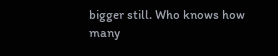bigger still. Who knows how many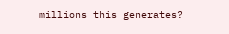millions this generates?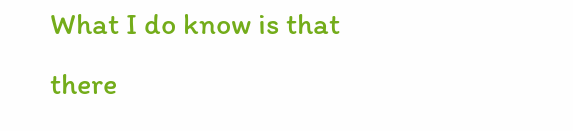What I do know is that there